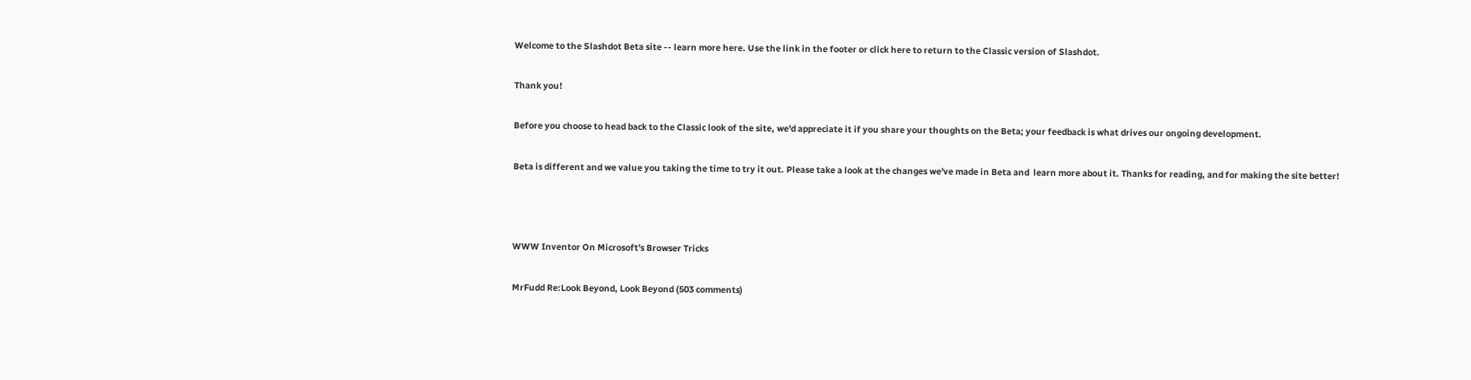Welcome to the Slashdot Beta site -- learn more here. Use the link in the footer or click here to return to the Classic version of Slashdot.

Thank you!

Before you choose to head back to the Classic look of the site, we'd appreciate it if you share your thoughts on the Beta; your feedback is what drives our ongoing development.

Beta is different and we value you taking the time to try it out. Please take a look at the changes we've made in Beta and  learn more about it. Thanks for reading, and for making the site better!



WWW Inventor On Microsoft's Browser Tricks

MrFudd Re:Look Beyond, Look Beyond (503 comments)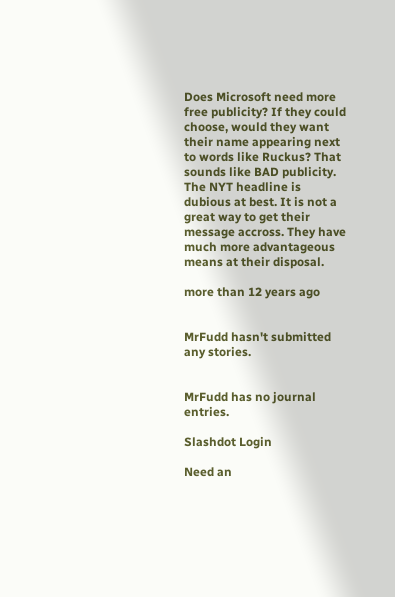Does Microsoft need more free publicity? If they could choose, would they want their name appearing next to words like Ruckus? That sounds like BAD publicity. The NYT headline is dubious at best. It is not a great way to get their message accross. They have much more advantageous means at their disposal.

more than 12 years ago


MrFudd hasn't submitted any stories.


MrFudd has no journal entries.

Slashdot Login

Need an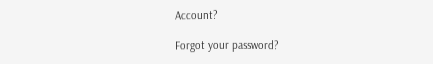Account?

Forgot your password?